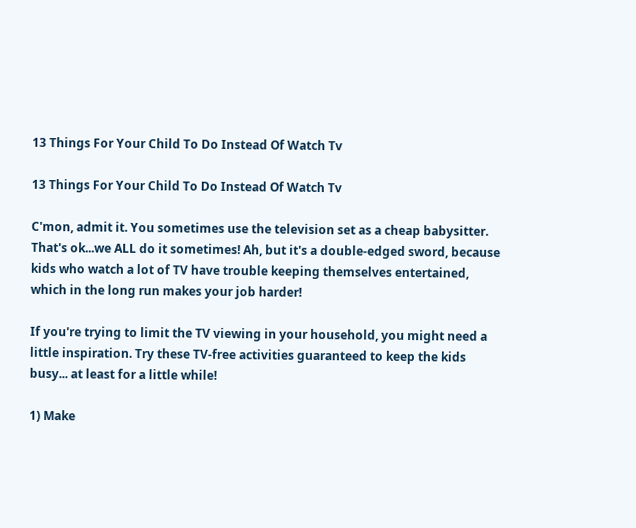13 Things For Your Child To Do Instead Of Watch Tv

13 Things For Your Child To Do Instead Of Watch Tv

C'mon, admit it. You sometimes use the television set as a cheap babysitter. That's ok...we ALL do it sometimes! Ah, but it's a double-edged sword, because kids who watch a lot of TV have trouble keeping themselves entertained, which in the long run makes your job harder!

If you're trying to limit the TV viewing in your household, you might need a little inspiration. Try these TV-free activities guaranteed to keep the kids busy... at least for a little while!

1) Make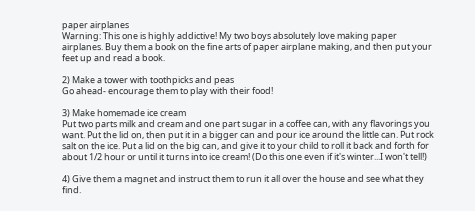paper airplanes
Warning: This one is highly addictive! My two boys absolutely love making paper airplanes. Buy them a book on the fine arts of paper airplane making, and then put your feet up and read a book.

2) Make a tower with toothpicks and peas
Go ahead- encourage them to play with their food!

3) Make homemade ice cream
Put two parts milk and cream and one part sugar in a coffee can, with any flavorings you want. Put the lid on, then put it in a bigger can and pour ice around the little can. Put rock salt on the ice. Put a lid on the big can, and give it to your child to roll it back and forth for about 1/2 hour or until it turns into ice cream! (Do this one even if it's winter...I won't tell!)

4) Give them a magnet and instruct them to run it all over the house and see what they find.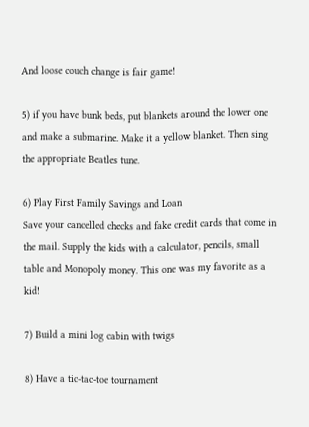And loose couch change is fair game!

5) if you have bunk beds, put blankets around the lower one and make a submarine. Make it a yellow blanket. Then sing the appropriate Beatles tune.

6) Play First Family Savings and Loan
Save your cancelled checks and fake credit cards that come in the mail. Supply the kids with a calculator, pencils, small table and Monopoly money. This one was my favorite as a kid!

7) Build a mini log cabin with twigs

8) Have a tic-tac-toe tournament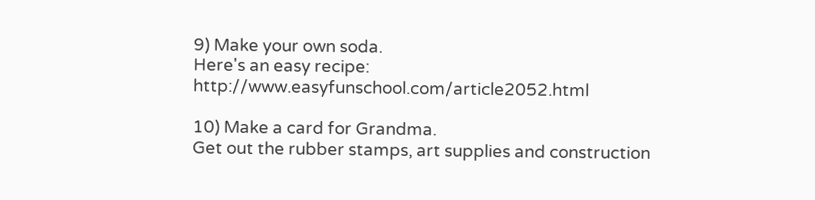9) Make your own soda.
Here's an easy recipe: http://www.easyfunschool.com/article2052.html

10) Make a card for Grandma.
Get out the rubber stamps, art supplies and construction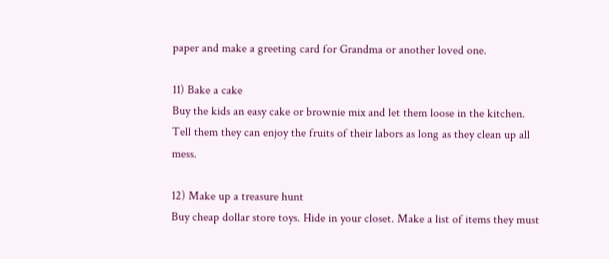paper and make a greeting card for Grandma or another loved one.

11) Bake a cake
Buy the kids an easy cake or brownie mix and let them loose in the kitchen. Tell them they can enjoy the fruits of their labors as long as they clean up all mess.

12) Make up a treasure hunt
Buy cheap dollar store toys. Hide in your closet. Make a list of items they must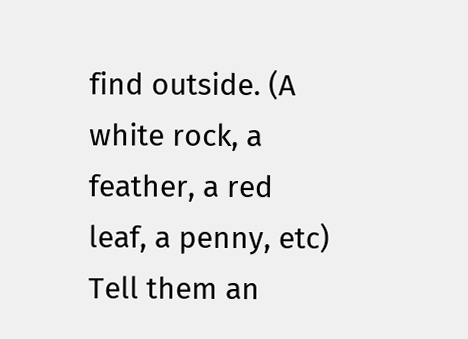find outside. (A white rock, a feather, a red leaf, a penny, etc) Tell them an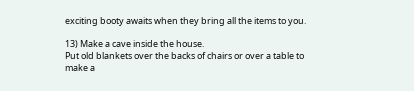exciting booty awaits when they bring all the items to you.

13) Make a cave inside the house.
Put old blankets over the backs of chairs or over a table to make a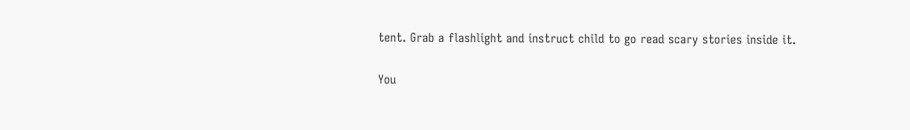tent. Grab a flashlight and instruct child to go read scary stories inside it.

You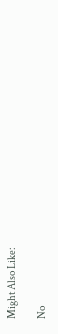Might Also Like:

No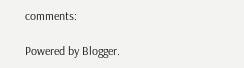comments:

Powered by Blogger.